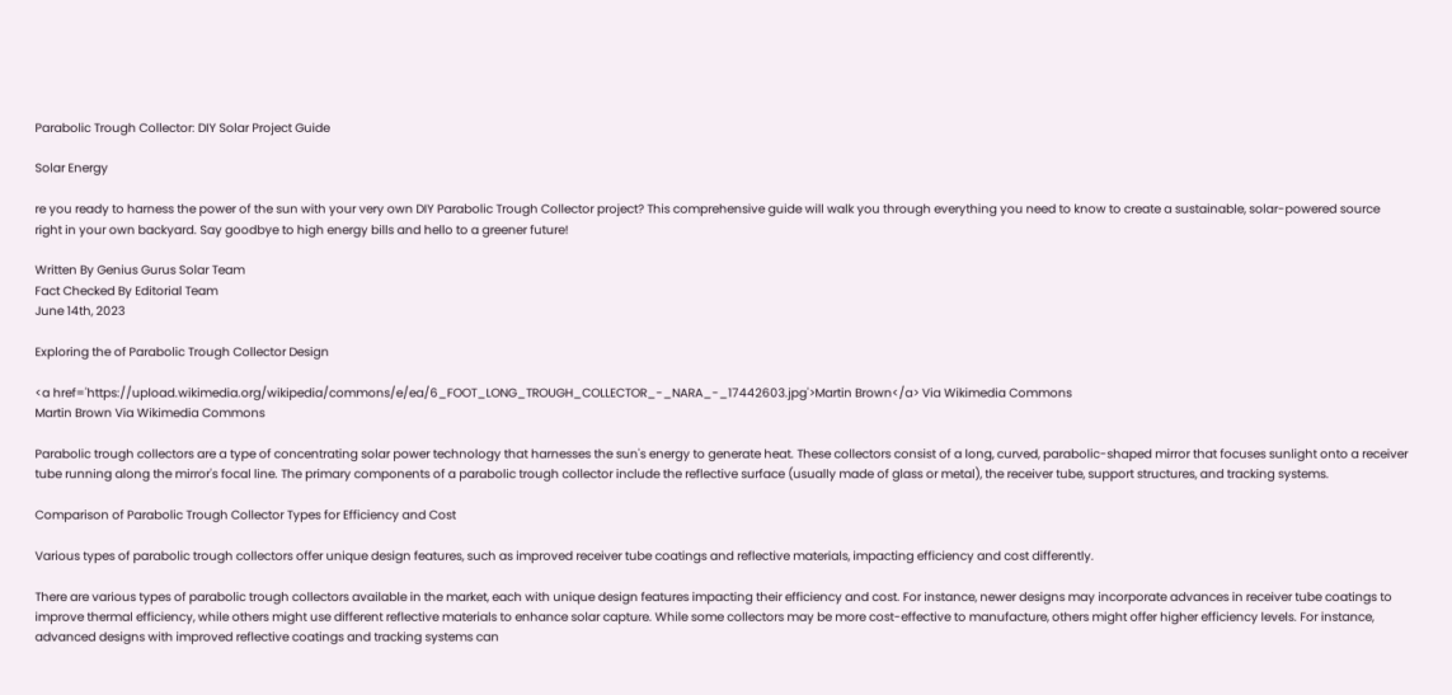Parabolic Trough Collector: DIY Solar Project Guide

Solar Energy

re you ready to harness the power of the sun with your very own DIY Parabolic Trough Collector project? This comprehensive guide will walk you through everything you need to know to create a sustainable, solar-powered source right in your own backyard. Say goodbye to high energy bills and hello to a greener future!

Written By Genius Gurus Solar Team
Fact Checked By Editorial Team
June 14th, 2023

Exploring the of Parabolic Trough Collector Design

<a href='https://upload.wikimedia.org/wikipedia/commons/e/ea/6_FOOT_LONG_TROUGH_COLLECTOR_-_NARA_-_17442603.jpg'>Martin Brown</a> Via Wikimedia Commons
Martin Brown Via Wikimedia Commons

Parabolic trough collectors are a type of concentrating solar power technology that harnesses the sun's energy to generate heat. These collectors consist of a long, curved, parabolic-shaped mirror that focuses sunlight onto a receiver tube running along the mirror's focal line. The primary components of a parabolic trough collector include the reflective surface (usually made of glass or metal), the receiver tube, support structures, and tracking systems.

Comparison of Parabolic Trough Collector Types for Efficiency and Cost

Various types of parabolic trough collectors offer unique design features, such as improved receiver tube coatings and reflective materials, impacting efficiency and cost differently.

There are various types of parabolic trough collectors available in the market, each with unique design features impacting their efficiency and cost. For instance, newer designs may incorporate advances in receiver tube coatings to improve thermal efficiency, while others might use different reflective materials to enhance solar capture. While some collectors may be more cost-effective to manufacture, others might offer higher efficiency levels. For instance, advanced designs with improved reflective coatings and tracking systems can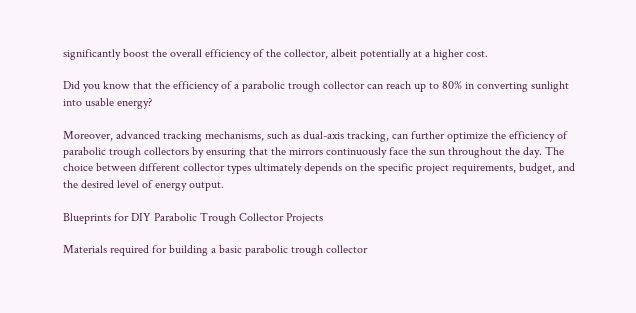significantly boost the overall efficiency of the collector, albeit potentially at a higher cost.

Did you know that the efficiency of a parabolic trough collector can reach up to 80% in converting sunlight into usable energy?

Moreover, advanced tracking mechanisms, such as dual-axis tracking, can further optimize the efficiency of parabolic trough collectors by ensuring that the mirrors continuously face the sun throughout the day. The choice between different collector types ultimately depends on the specific project requirements, budget, and the desired level of energy output.

Blueprints for DIY Parabolic Trough Collector Projects

Materials required for building a basic parabolic trough collector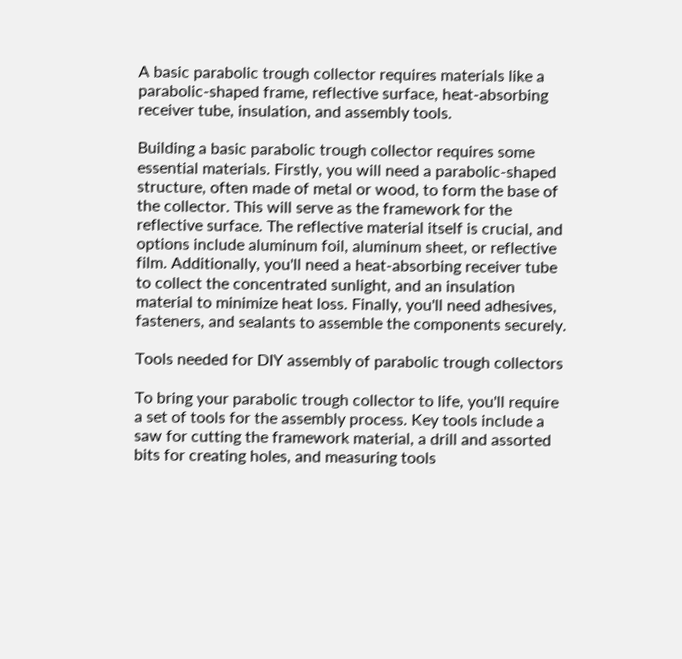A basic parabolic trough collector requires materials like a parabolic-shaped frame, reflective surface, heat-absorbing receiver tube, insulation, and assembly tools.

Building a basic parabolic trough collector requires some essential materials. Firstly, you will need a parabolic-shaped structure, often made of metal or wood, to form the base of the collector. This will serve as the framework for the reflective surface. The reflective material itself is crucial, and options include aluminum foil, aluminum sheet, or reflective film. Additionally, you'll need a heat-absorbing receiver tube to collect the concentrated sunlight, and an insulation material to minimize heat loss. Finally, you'll need adhesives, fasteners, and sealants to assemble the components securely.

Tools needed for DIY assembly of parabolic trough collectors

To bring your parabolic trough collector to life, you'll require a set of tools for the assembly process. Key tools include a saw for cutting the framework material, a drill and assorted bits for creating holes, and measuring tools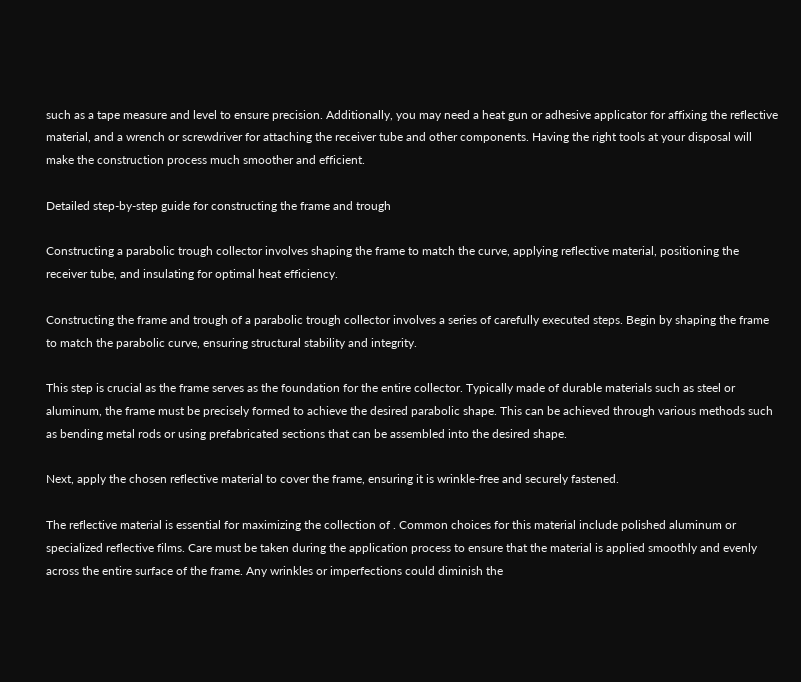such as a tape measure and level to ensure precision. Additionally, you may need a heat gun or adhesive applicator for affixing the reflective material, and a wrench or screwdriver for attaching the receiver tube and other components. Having the right tools at your disposal will make the construction process much smoother and efficient.

Detailed step-by-step guide for constructing the frame and trough

Constructing a parabolic trough collector involves shaping the frame to match the curve, applying reflective material, positioning the receiver tube, and insulating for optimal heat efficiency.

Constructing the frame and trough of a parabolic trough collector involves a series of carefully executed steps. Begin by shaping the frame to match the parabolic curve, ensuring structural stability and integrity.

This step is crucial as the frame serves as the foundation for the entire collector. Typically made of durable materials such as steel or aluminum, the frame must be precisely formed to achieve the desired parabolic shape. This can be achieved through various methods such as bending metal rods or using prefabricated sections that can be assembled into the desired shape.

Next, apply the chosen reflective material to cover the frame, ensuring it is wrinkle-free and securely fastened.

The reflective material is essential for maximizing the collection of . Common choices for this material include polished aluminum or specialized reflective films. Care must be taken during the application process to ensure that the material is applied smoothly and evenly across the entire surface of the frame. Any wrinkles or imperfections could diminish the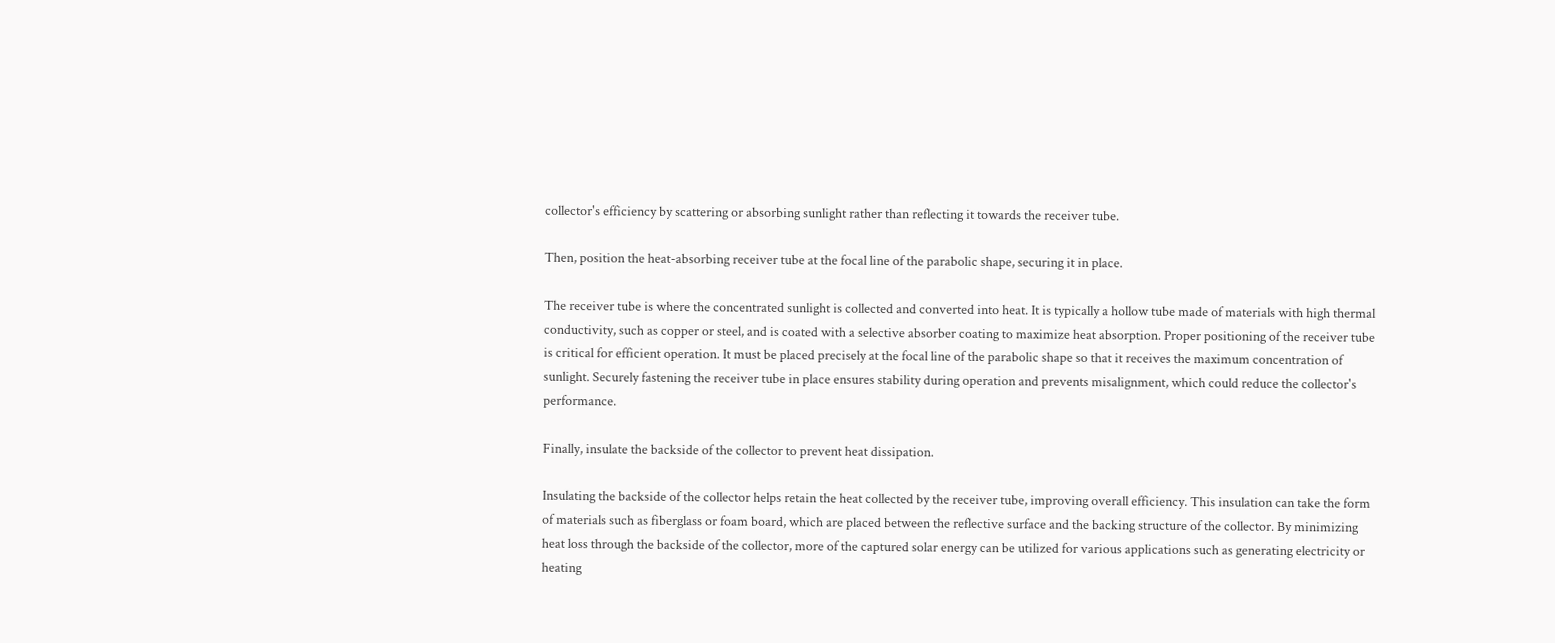collector's efficiency by scattering or absorbing sunlight rather than reflecting it towards the receiver tube.

Then, position the heat-absorbing receiver tube at the focal line of the parabolic shape, securing it in place.

The receiver tube is where the concentrated sunlight is collected and converted into heat. It is typically a hollow tube made of materials with high thermal conductivity, such as copper or steel, and is coated with a selective absorber coating to maximize heat absorption. Proper positioning of the receiver tube is critical for efficient operation. It must be placed precisely at the focal line of the parabolic shape so that it receives the maximum concentration of sunlight. Securely fastening the receiver tube in place ensures stability during operation and prevents misalignment, which could reduce the collector's performance.

Finally, insulate the backside of the collector to prevent heat dissipation.

Insulating the backside of the collector helps retain the heat collected by the receiver tube, improving overall efficiency. This insulation can take the form of materials such as fiberglass or foam board, which are placed between the reflective surface and the backing structure of the collector. By minimizing heat loss through the backside of the collector, more of the captured solar energy can be utilized for various applications such as generating electricity or heating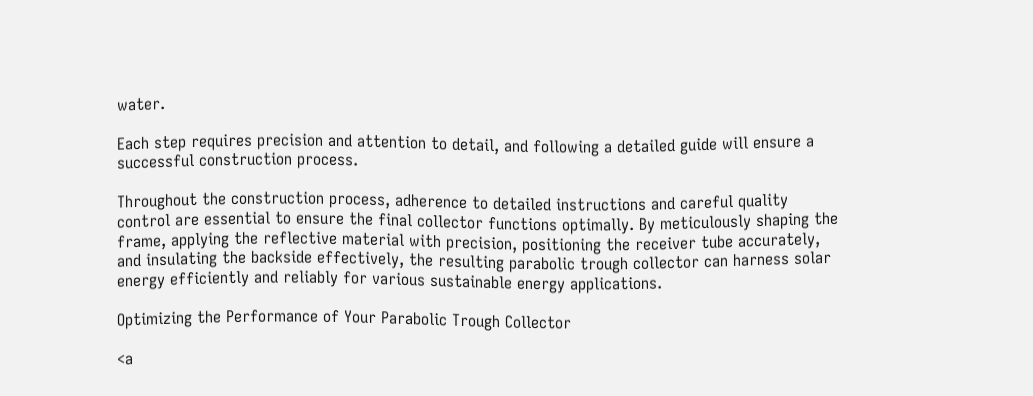water.

Each step requires precision and attention to detail, and following a detailed guide will ensure a successful construction process.

Throughout the construction process, adherence to detailed instructions and careful quality control are essential to ensure the final collector functions optimally. By meticulously shaping the frame, applying the reflective material with precision, positioning the receiver tube accurately, and insulating the backside effectively, the resulting parabolic trough collector can harness solar energy efficiently and reliably for various sustainable energy applications.

Optimizing the Performance of Your Parabolic Trough Collector

<a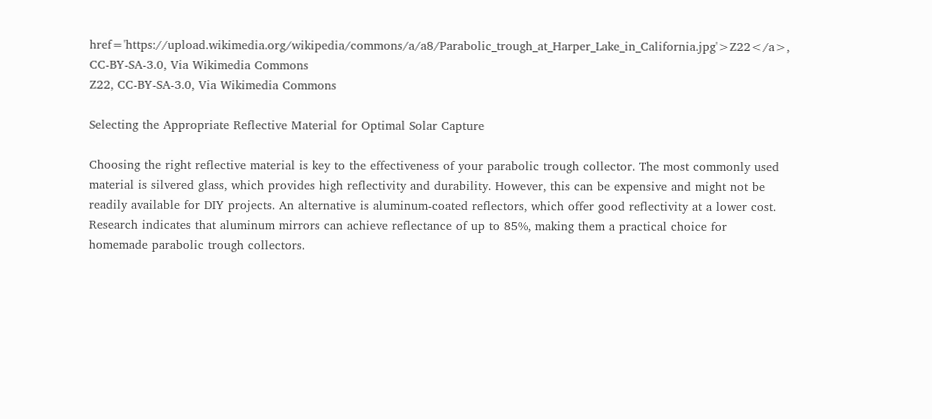href='https://upload.wikimedia.org/wikipedia/commons/a/a8/Parabolic_trough_at_Harper_Lake_in_California.jpg'>Z22</a>, CC-BY-SA-3.0, Via Wikimedia Commons
Z22, CC-BY-SA-3.0, Via Wikimedia Commons

Selecting the Appropriate Reflective Material for Optimal Solar Capture

Choosing the right reflective material is key to the effectiveness of your parabolic trough collector. The most commonly used material is silvered glass, which provides high reflectivity and durability. However, this can be expensive and might not be readily available for DIY projects. An alternative is aluminum-coated reflectors, which offer good reflectivity at a lower cost. Research indicates that aluminum mirrors can achieve reflectance of up to 85%, making them a practical choice for homemade parabolic trough collectors.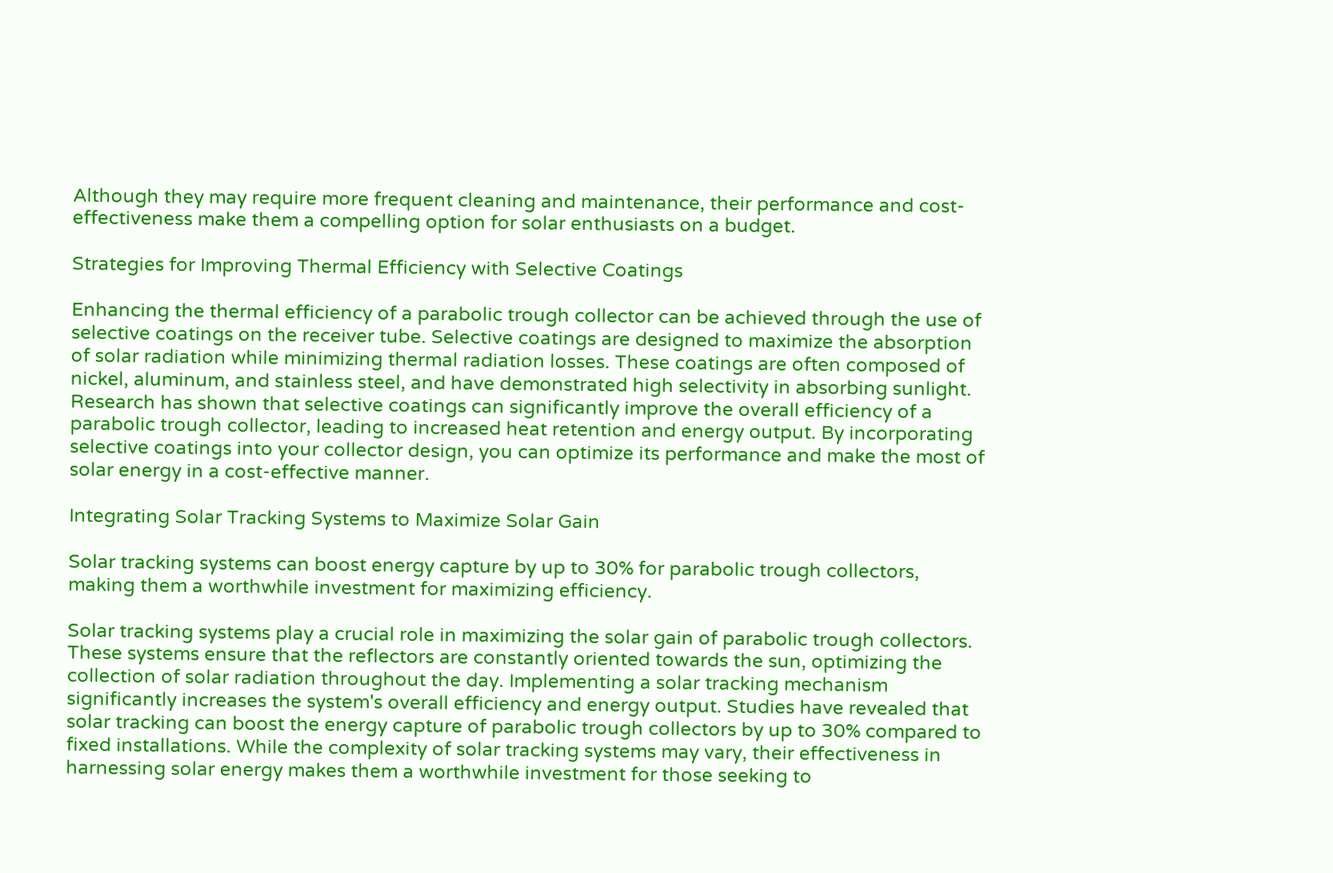Although they may require more frequent cleaning and maintenance, their performance and cost-effectiveness make them a compelling option for solar enthusiasts on a budget.

Strategies for Improving Thermal Efficiency with Selective Coatings

Enhancing the thermal efficiency of a parabolic trough collector can be achieved through the use of selective coatings on the receiver tube. Selective coatings are designed to maximize the absorption of solar radiation while minimizing thermal radiation losses. These coatings are often composed of nickel, aluminum, and stainless steel, and have demonstrated high selectivity in absorbing sunlight. Research has shown that selective coatings can significantly improve the overall efficiency of a parabolic trough collector, leading to increased heat retention and energy output. By incorporating selective coatings into your collector design, you can optimize its performance and make the most of solar energy in a cost-effective manner.

Integrating Solar Tracking Systems to Maximize Solar Gain

Solar tracking systems can boost energy capture by up to 30% for parabolic trough collectors, making them a worthwhile investment for maximizing efficiency.

Solar tracking systems play a crucial role in maximizing the solar gain of parabolic trough collectors. These systems ensure that the reflectors are constantly oriented towards the sun, optimizing the collection of solar radiation throughout the day. Implementing a solar tracking mechanism significantly increases the system's overall efficiency and energy output. Studies have revealed that solar tracking can boost the energy capture of parabolic trough collectors by up to 30% compared to fixed installations. While the complexity of solar tracking systems may vary, their effectiveness in harnessing solar energy makes them a worthwhile investment for those seeking to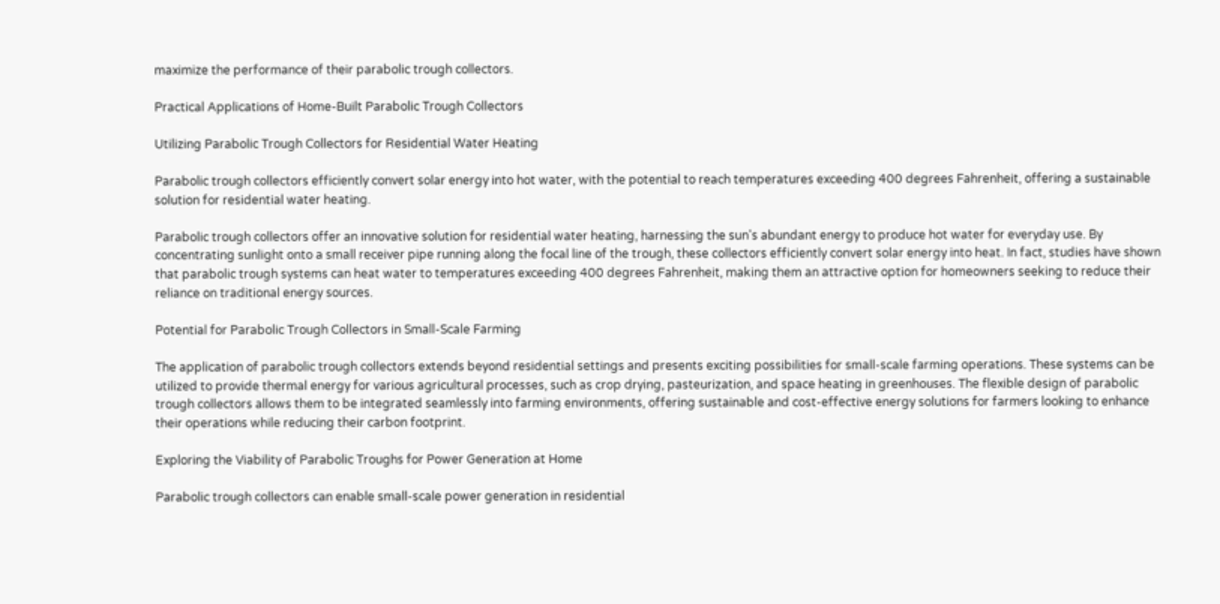maximize the performance of their parabolic trough collectors.

Practical Applications of Home-Built Parabolic Trough Collectors

Utilizing Parabolic Trough Collectors for Residential Water Heating

Parabolic trough collectors efficiently convert solar energy into hot water, with the potential to reach temperatures exceeding 400 degrees Fahrenheit, offering a sustainable solution for residential water heating.

Parabolic trough collectors offer an innovative solution for residential water heating, harnessing the sun's abundant energy to produce hot water for everyday use. By concentrating sunlight onto a small receiver pipe running along the focal line of the trough, these collectors efficiently convert solar energy into heat. In fact, studies have shown that parabolic trough systems can heat water to temperatures exceeding 400 degrees Fahrenheit, making them an attractive option for homeowners seeking to reduce their reliance on traditional energy sources.

Potential for Parabolic Trough Collectors in Small-Scale Farming

The application of parabolic trough collectors extends beyond residential settings and presents exciting possibilities for small-scale farming operations. These systems can be utilized to provide thermal energy for various agricultural processes, such as crop drying, pasteurization, and space heating in greenhouses. The flexible design of parabolic trough collectors allows them to be integrated seamlessly into farming environments, offering sustainable and cost-effective energy solutions for farmers looking to enhance their operations while reducing their carbon footprint.

Exploring the Viability of Parabolic Troughs for Power Generation at Home

Parabolic trough collectors can enable small-scale power generation in residential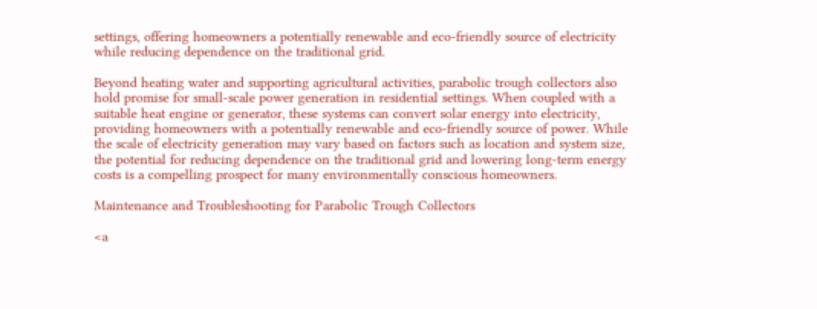settings, offering homeowners a potentially renewable and eco-friendly source of electricity while reducing dependence on the traditional grid.

Beyond heating water and supporting agricultural activities, parabolic trough collectors also hold promise for small-scale power generation in residential settings. When coupled with a suitable heat engine or generator, these systems can convert solar energy into electricity, providing homeowners with a potentially renewable and eco-friendly source of power. While the scale of electricity generation may vary based on factors such as location and system size, the potential for reducing dependence on the traditional grid and lowering long-term energy costs is a compelling prospect for many environmentally conscious homeowners.

Maintenance and Troubleshooting for Parabolic Trough Collectors

<a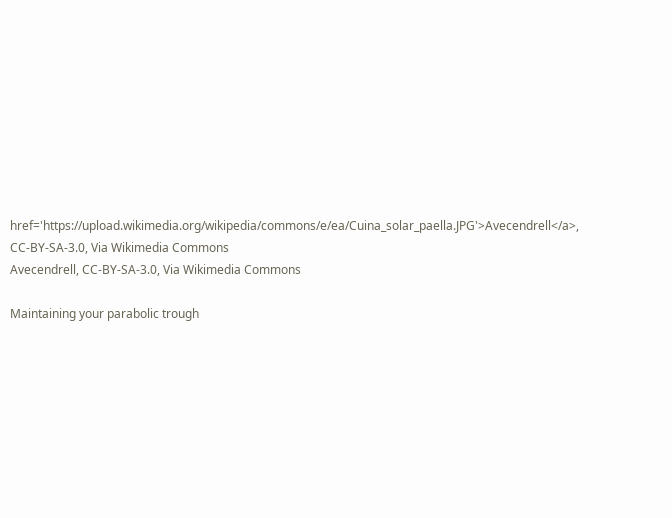href='https://upload.wikimedia.org/wikipedia/commons/e/ea/Cuina_solar_paella.JPG'>Avecendrell</a>, CC-BY-SA-3.0, Via Wikimedia Commons
Avecendrell, CC-BY-SA-3.0, Via Wikimedia Commons

Maintaining your parabolic trough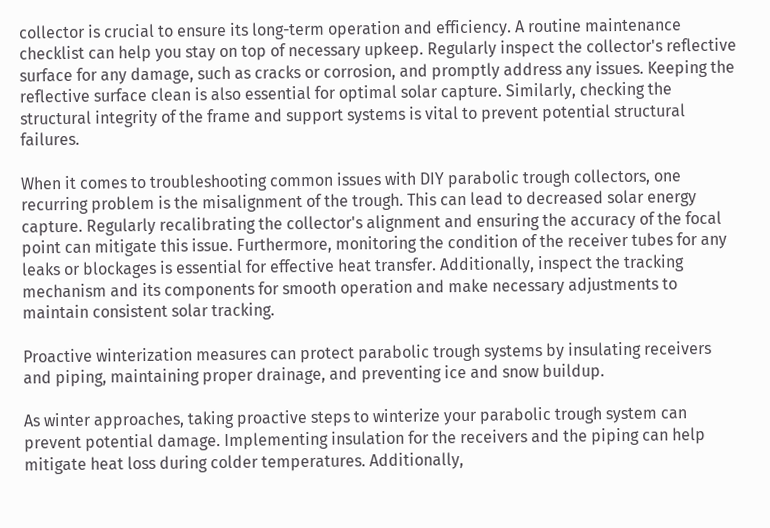collector is crucial to ensure its long-term operation and efficiency. A routine maintenance checklist can help you stay on top of necessary upkeep. Regularly inspect the collector's reflective surface for any damage, such as cracks or corrosion, and promptly address any issues. Keeping the reflective surface clean is also essential for optimal solar capture. Similarly, checking the structural integrity of the frame and support systems is vital to prevent potential structural failures.

When it comes to troubleshooting common issues with DIY parabolic trough collectors, one recurring problem is the misalignment of the trough. This can lead to decreased solar energy capture. Regularly recalibrating the collector's alignment and ensuring the accuracy of the focal point can mitigate this issue. Furthermore, monitoring the condition of the receiver tubes for any leaks or blockages is essential for effective heat transfer. Additionally, inspect the tracking mechanism and its components for smooth operation and make necessary adjustments to maintain consistent solar tracking.

Proactive winterization measures can protect parabolic trough systems by insulating receivers and piping, maintaining proper drainage, and preventing ice and snow buildup.

As winter approaches, taking proactive steps to winterize your parabolic trough system can prevent potential damage. Implementing insulation for the receivers and the piping can help mitigate heat loss during colder temperatures. Additionally,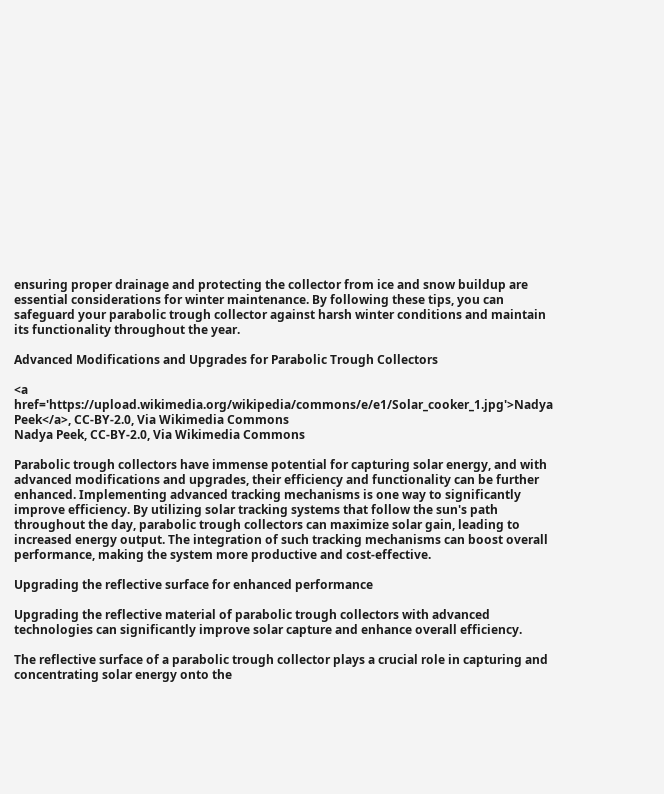ensuring proper drainage and protecting the collector from ice and snow buildup are essential considerations for winter maintenance. By following these tips, you can safeguard your parabolic trough collector against harsh winter conditions and maintain its functionality throughout the year.

Advanced Modifications and Upgrades for Parabolic Trough Collectors

<a href='https://upload.wikimedia.org/wikipedia/commons/e/e1/Solar_cooker_1.jpg'>Nadya Peek</a>, CC-BY-2.0, Via Wikimedia Commons
Nadya Peek, CC-BY-2.0, Via Wikimedia Commons

Parabolic trough collectors have immense potential for capturing solar energy, and with advanced modifications and upgrades, their efficiency and functionality can be further enhanced. Implementing advanced tracking mechanisms is one way to significantly improve efficiency. By utilizing solar tracking systems that follow the sun's path throughout the day, parabolic trough collectors can maximize solar gain, leading to increased energy output. The integration of such tracking mechanisms can boost overall performance, making the system more productive and cost-effective.

Upgrading the reflective surface for enhanced performance

Upgrading the reflective material of parabolic trough collectors with advanced technologies can significantly improve solar capture and enhance overall efficiency.

The reflective surface of a parabolic trough collector plays a crucial role in capturing and concentrating solar energy onto the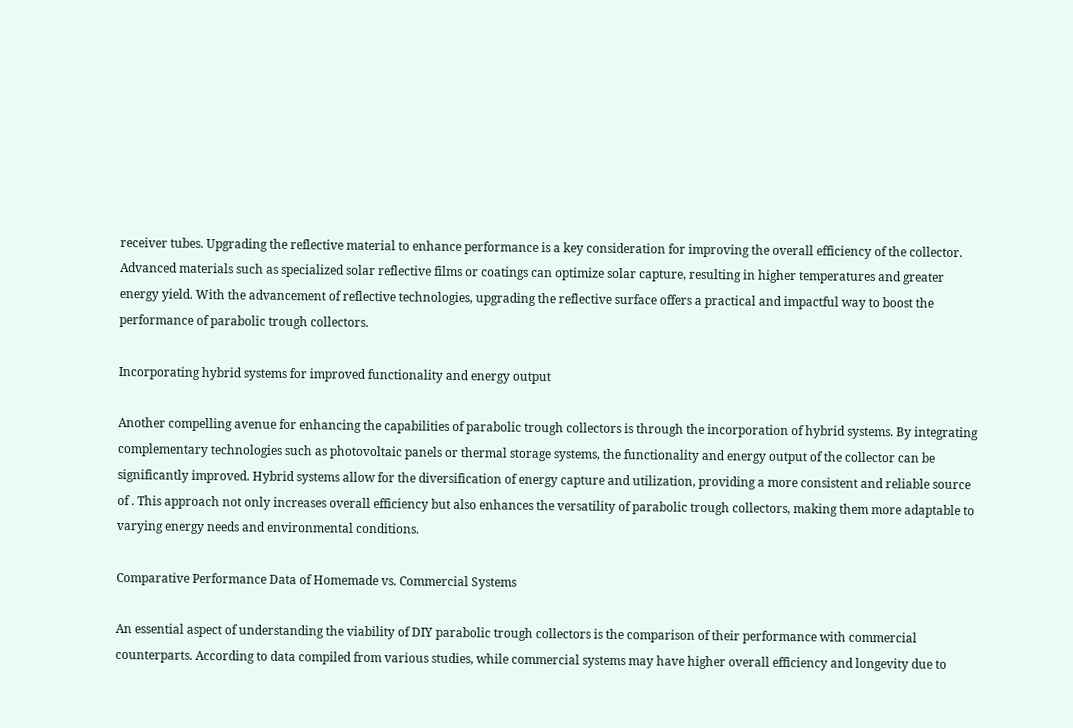receiver tubes. Upgrading the reflective material to enhance performance is a key consideration for improving the overall efficiency of the collector. Advanced materials such as specialized solar reflective films or coatings can optimize solar capture, resulting in higher temperatures and greater energy yield. With the advancement of reflective technologies, upgrading the reflective surface offers a practical and impactful way to boost the performance of parabolic trough collectors.

Incorporating hybrid systems for improved functionality and energy output

Another compelling avenue for enhancing the capabilities of parabolic trough collectors is through the incorporation of hybrid systems. By integrating complementary technologies such as photovoltaic panels or thermal storage systems, the functionality and energy output of the collector can be significantly improved. Hybrid systems allow for the diversification of energy capture and utilization, providing a more consistent and reliable source of . This approach not only increases overall efficiency but also enhances the versatility of parabolic trough collectors, making them more adaptable to varying energy needs and environmental conditions.

Comparative Performance Data of Homemade vs. Commercial Systems

An essential aspect of understanding the viability of DIY parabolic trough collectors is the comparison of their performance with commercial counterparts. According to data compiled from various studies, while commercial systems may have higher overall efficiency and longevity due to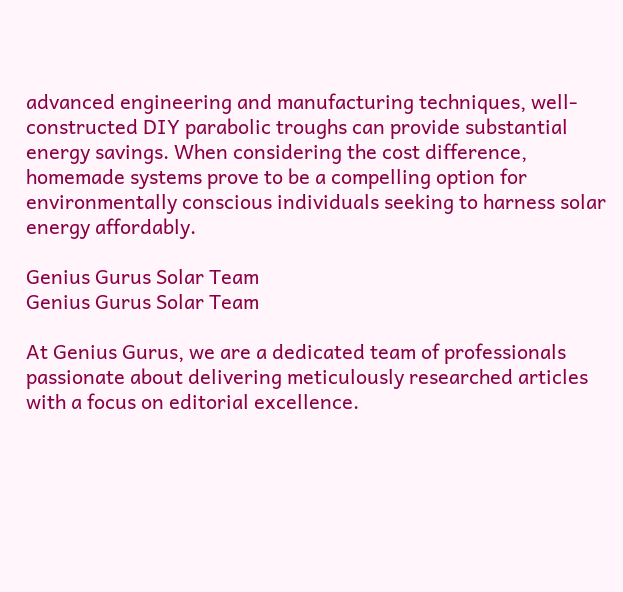advanced engineering and manufacturing techniques, well-constructed DIY parabolic troughs can provide substantial energy savings. When considering the cost difference, homemade systems prove to be a compelling option for environmentally conscious individuals seeking to harness solar energy affordably.

Genius Gurus Solar Team
Genius Gurus Solar Team

At Genius Gurus, we are a dedicated team of professionals passionate about delivering meticulously researched articles with a focus on editorial excellence.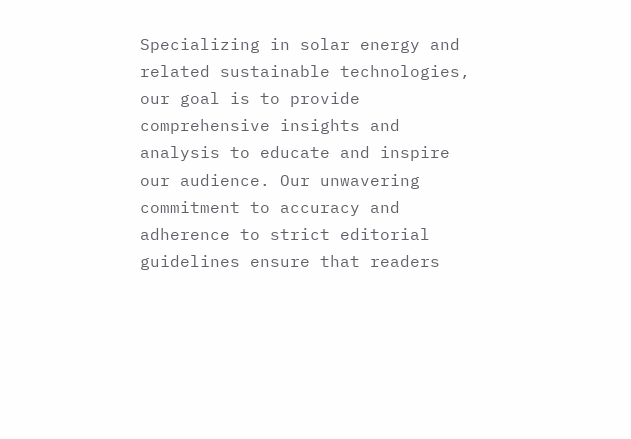Specializing in solar energy and related sustainable technologies, our goal is to provide comprehensive insights and analysis to educate and inspire our audience. Our unwavering commitment to accuracy and adherence to strict editorial guidelines ensure that readers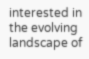interested in the evolving landscape of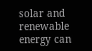solar and renewable energy can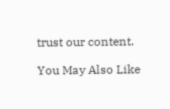trust our content.

You May Also Like